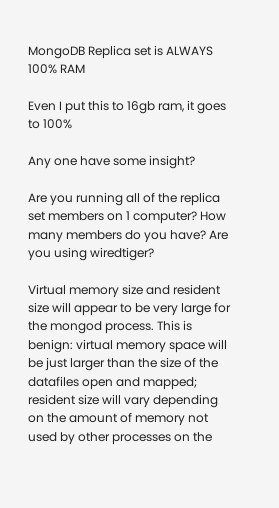MongoDB Replica set is ALWAYS 100% RAM

Even I put this to 16gb ram, it goes to 100%

Any one have some insight?

Are you running all of the replica set members on 1 computer? How many members do you have? Are you using wiredtiger?

Virtual memory size and resident size will appear to be very large for the mongod process. This is benign: virtual memory space will be just larger than the size of the datafiles open and mapped; resident size will vary depending on the amount of memory not used by other processes on the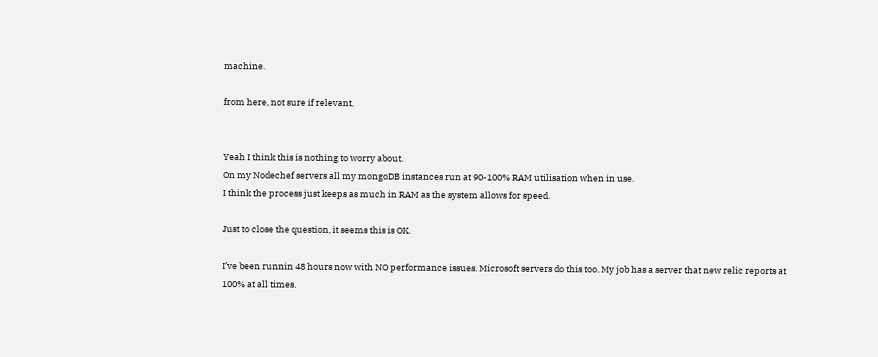machine.

from here, not sure if relevant,


Yeah I think this is nothing to worry about.
On my Nodechef servers all my mongoDB instances run at 90-100% RAM utilisation when in use.
I think the process just keeps as much in RAM as the system allows for speed.

Just to close the question, it seems this is OK.

I’ve been runnin 48 hours now with NO performance issues. Microsoft servers do this too. My job has a server that new relic reports at 100% at all times.